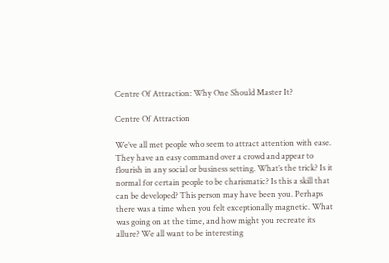Centre Of Attraction: Why One Should Master It?

Centre Of Attraction

We’ve all met people who seem to attract attention with ease. They have an easy command over a crowd and appear to flourish in any social or business setting. What’s the trick? Is it normal for certain people to be charismatic? Is this a skill that can be developed? This person may have been you. Perhaps there was a time when you felt exceptionally magnetic. What was going on at the time, and how might you recreate its allure? We all want to be interesting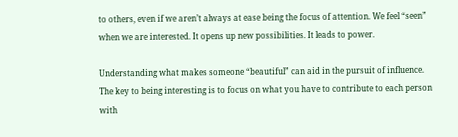to others, even if we aren’t always at ease being the focus of attention. We feel “seen” when we are interested. It opens up new possibilities. It leads to power.

Understanding what makes someone “beautiful” can aid in the pursuit of influence. The key to being interesting is to focus on what you have to contribute to each person with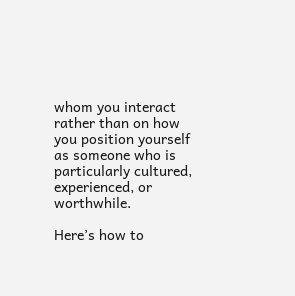whom you interact rather than on how you position yourself as someone who is particularly cultured, experienced, or worthwhile.

Here’s how to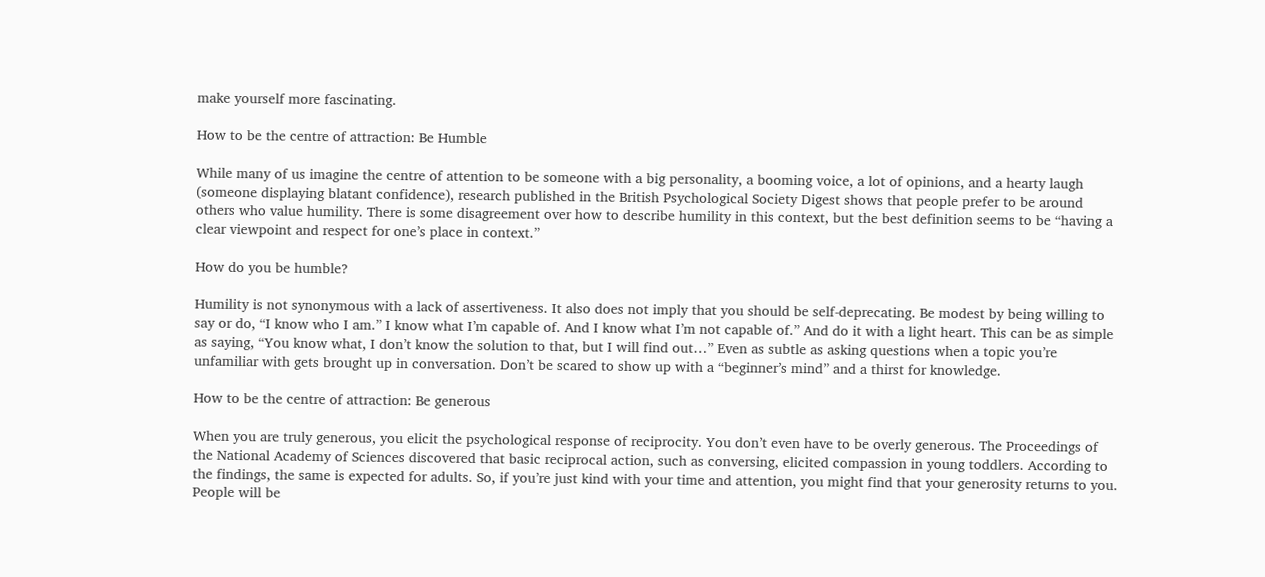make yourself more fascinating.

How to be the centre of attraction: Be Humble

While many of us imagine the centre of attention to be someone with a big personality, a booming voice, a lot of opinions, and a hearty laugh (someone displaying blatant confidence), research published in the British Psychological Society Digest shows that people prefer to be around others who value humility. There is some disagreement over how to describe humility in this context, but the best definition seems to be “having a clear viewpoint and respect for one’s place in context.”

How do you be humble?

Humility is not synonymous with a lack of assertiveness. It also does not imply that you should be self-deprecating. Be modest by being willing to say or do, “I know who I am.” I know what I’m capable of. And I know what I’m not capable of.” And do it with a light heart. This can be as simple as saying, “You know what, I don’t know the solution to that, but I will find out…” Even as subtle as asking questions when a topic you’re unfamiliar with gets brought up in conversation. Don’t be scared to show up with a “beginner’s mind” and a thirst for knowledge.

How to be the centre of attraction: Be generous

When you are truly generous, you elicit the psychological response of reciprocity. You don’t even have to be overly generous. The Proceedings of the National Academy of Sciences discovered that basic reciprocal action, such as conversing, elicited compassion in young toddlers. According to the findings, the same is expected for adults. So, if you’re just kind with your time and attention, you might find that your generosity returns to you. People will be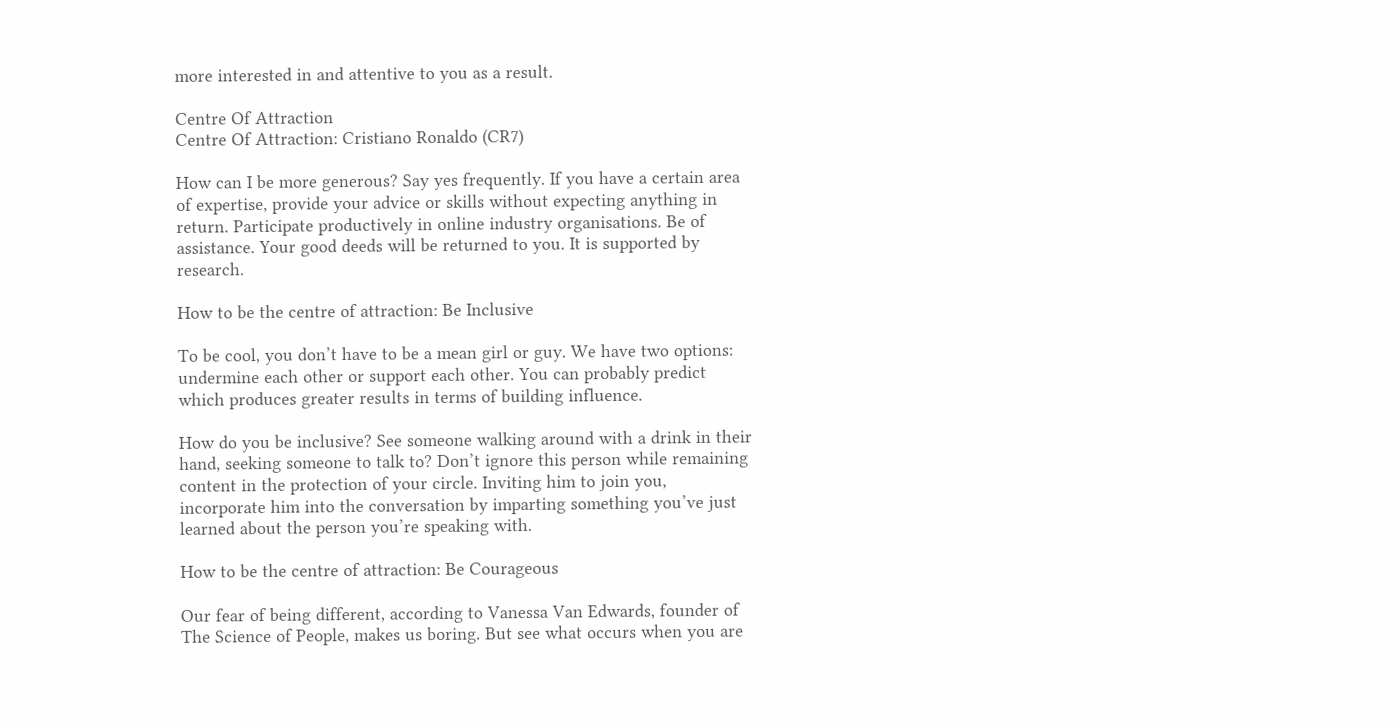more interested in and attentive to you as a result.

Centre Of Attraction
Centre Of Attraction: Cristiano Ronaldo (CR7)

How can I be more generous? Say yes frequently. If you have a certain area of expertise, provide your advice or skills without expecting anything in return. Participate productively in online industry organisations. Be of assistance. Your good deeds will be returned to you. It is supported by research.

How to be the centre of attraction: Be Inclusive

To be cool, you don’t have to be a mean girl or guy. We have two options: undermine each other or support each other. You can probably predict which produces greater results in terms of building influence.

How do you be inclusive? See someone walking around with a drink in their hand, seeking someone to talk to? Don’t ignore this person while remaining content in the protection of your circle. Inviting him to join you, incorporate him into the conversation by imparting something you’ve just learned about the person you’re speaking with.

How to be the centre of attraction: Be Courageous

Our fear of being different, according to Vanessa Van Edwards, founder of The Science of People, makes us boring. But see what occurs when you are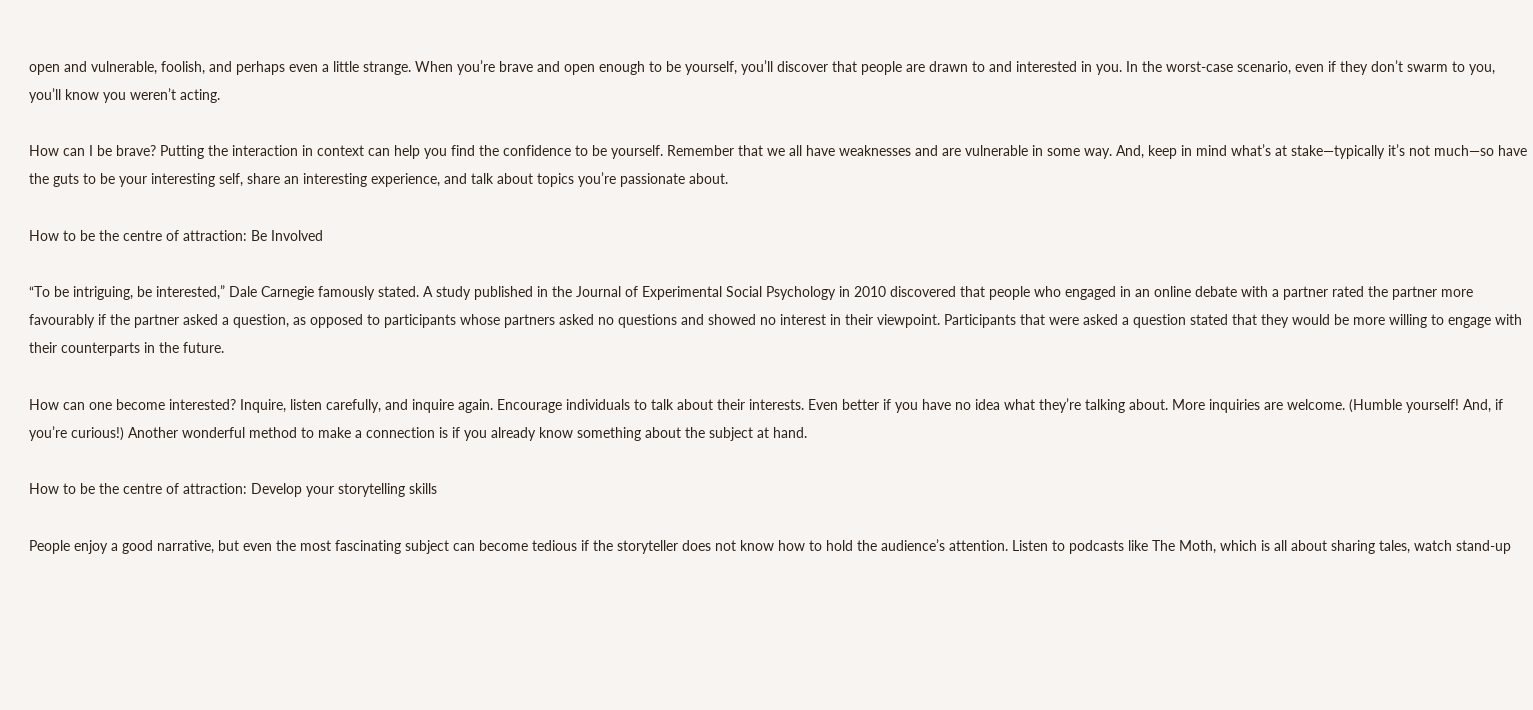open and vulnerable, foolish, and perhaps even a little strange. When you’re brave and open enough to be yourself, you’ll discover that people are drawn to and interested in you. In the worst-case scenario, even if they don’t swarm to you, you’ll know you weren’t acting.

How can I be brave? Putting the interaction in context can help you find the confidence to be yourself. Remember that we all have weaknesses and are vulnerable in some way. And, keep in mind what’s at stake—typically it’s not much—so have the guts to be your interesting self, share an interesting experience, and talk about topics you’re passionate about.

How to be the centre of attraction: Be Involved

“To be intriguing, be interested,” Dale Carnegie famously stated. A study published in the Journal of Experimental Social Psychology in 2010 discovered that people who engaged in an online debate with a partner rated the partner more favourably if the partner asked a question, as opposed to participants whose partners asked no questions and showed no interest in their viewpoint. Participants that were asked a question stated that they would be more willing to engage with their counterparts in the future.

How can one become interested? Inquire, listen carefully, and inquire again. Encourage individuals to talk about their interests. Even better if you have no idea what they’re talking about. More inquiries are welcome. (Humble yourself! And, if you’re curious!) Another wonderful method to make a connection is if you already know something about the subject at hand.

How to be the centre of attraction: Develop your storytelling skills

People enjoy a good narrative, but even the most fascinating subject can become tedious if the storyteller does not know how to hold the audience’s attention. Listen to podcasts like The Moth, which is all about sharing tales, watch stand-up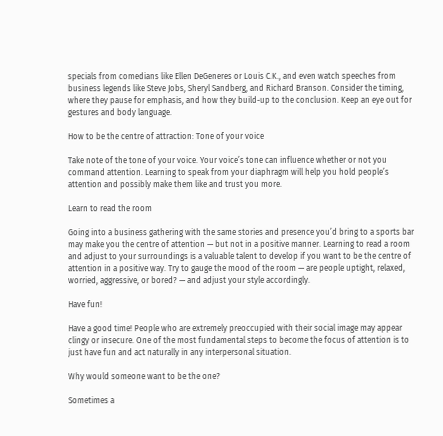specials from comedians like Ellen DeGeneres or Louis C.K., and even watch speeches from business legends like Steve Jobs, Sheryl Sandberg, and Richard Branson. Consider the timing, where they pause for emphasis, and how they build-up to the conclusion. Keep an eye out for gestures and body language.

How to be the centre of attraction: Tone of your voice

Take note of the tone of your voice. Your voice’s tone can influence whether or not you command attention. Learning to speak from your diaphragm will help you hold people’s attention and possibly make them like and trust you more.

Learn to read the room

Going into a business gathering with the same stories and presence you’d bring to a sports bar may make you the centre of attention — but not in a positive manner. Learning to read a room and adjust to your surroundings is a valuable talent to develop if you want to be the centre of attention in a positive way. Try to gauge the mood of the room — are people uptight, relaxed, worried, aggressive, or bored? — and adjust your style accordingly.

Have fun!

Have a good time! People who are extremely preoccupied with their social image may appear clingy or insecure. One of the most fundamental steps to become the focus of attention is to just have fun and act naturally in any interpersonal situation.

Why would someone want to be the one?

Sometimes a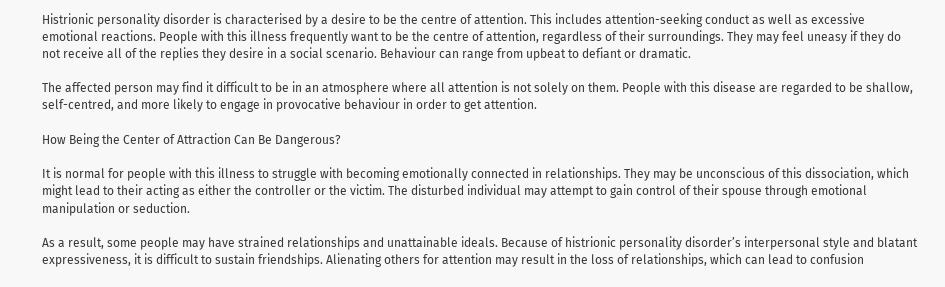Histrionic personality disorder is characterised by a desire to be the centre of attention. This includes attention-seeking conduct as well as excessive emotional reactions. People with this illness frequently want to be the centre of attention, regardless of their surroundings. They may feel uneasy if they do not receive all of the replies they desire in a social scenario. Behaviour can range from upbeat to defiant or dramatic.

The affected person may find it difficult to be in an atmosphere where all attention is not solely on them. People with this disease are regarded to be shallow, self-centred, and more likely to engage in provocative behaviour in order to get attention.

How Being the Center of Attraction Can Be Dangerous?

It is normal for people with this illness to struggle with becoming emotionally connected in relationships. They may be unconscious of this dissociation, which might lead to their acting as either the controller or the victim. The disturbed individual may attempt to gain control of their spouse through emotional manipulation or seduction.

As a result, some people may have strained relationships and unattainable ideals. Because of histrionic personality disorder’s interpersonal style and blatant expressiveness, it is difficult to sustain friendships. Alienating others for attention may result in the loss of relationships, which can lead to confusion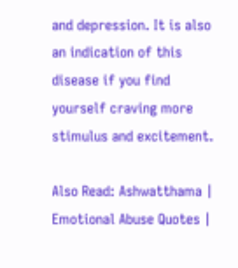and depression. It is also an indication of this disease if you find yourself craving more stimulus and excitement.

Also Read: Ashwatthama | Emotional Abuse Quotes |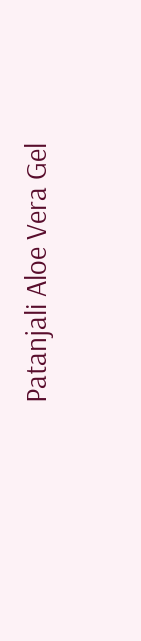Patanjali Aloe Vera Gel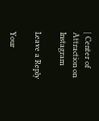| Center of Attraction on Instagram

Leave a Reply

Your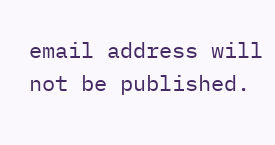email address will not be published.